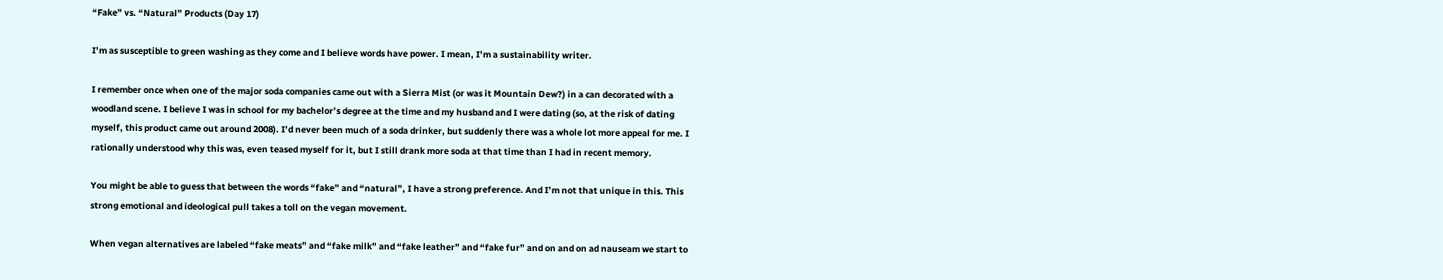“Fake” vs. “Natural” Products (Day 17)

I’m as susceptible to green washing as they come and I believe words have power. I mean, I’m a sustainability writer.

I remember once when one of the major soda companies came out with a Sierra Mist (or was it Mountain Dew?) in a can decorated with a woodland scene. I believe I was in school for my bachelor’s degree at the time and my husband and I were dating (so, at the risk of dating myself, this product came out around 2008). I’d never been much of a soda drinker, but suddenly there was a whole lot more appeal for me. I rationally understood why this was, even teased myself for it, but I still drank more soda at that time than I had in recent memory.

You might be able to guess that between the words “fake” and “natural”, I have a strong preference. And I’m not that unique in this. This strong emotional and ideological pull takes a toll on the vegan movement.

When vegan alternatives are labeled “fake meats” and “fake milk” and “fake leather” and “fake fur” and on and on ad nauseam we start to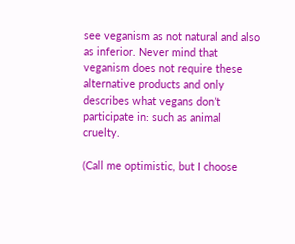see veganism as not natural and also as inferior. Never mind that veganism does not require these alternative products and only describes what vegans don’t participate in: such as animal cruelty.

(Call me optimistic, but I choose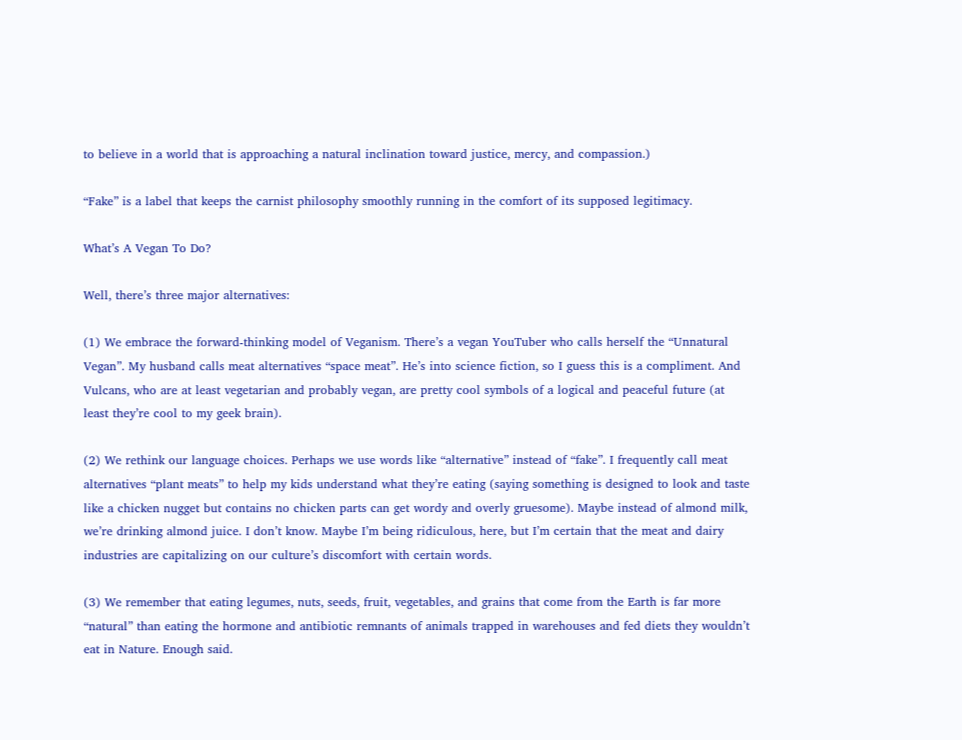to believe in a world that is approaching a natural inclination toward justice, mercy, and compassion.)

“Fake” is a label that keeps the carnist philosophy smoothly running in the comfort of its supposed legitimacy.

What’s A Vegan To Do?

Well, there’s three major alternatives:

(1) We embrace the forward-thinking model of Veganism. There’s a vegan YouTuber who calls herself the “Unnatural Vegan”. My husband calls meat alternatives “space meat”. He’s into science fiction, so I guess this is a compliment. And Vulcans, who are at least vegetarian and probably vegan, are pretty cool symbols of a logical and peaceful future (at least they’re cool to my geek brain).

(2) We rethink our language choices. Perhaps we use words like “alternative” instead of “fake”. I frequently call meat alternatives “plant meats” to help my kids understand what they’re eating (saying something is designed to look and taste like a chicken nugget but contains no chicken parts can get wordy and overly gruesome). Maybe instead of almond milk, we’re drinking almond juice. I don’t know. Maybe I’m being ridiculous, here, but I’m certain that the meat and dairy industries are capitalizing on our culture’s discomfort with certain words.

(3) We remember that eating legumes, nuts, seeds, fruit, vegetables, and grains that come from the Earth is far more “natural” than eating the hormone and antibiotic remnants of animals trapped in warehouses and fed diets they wouldn’t eat in Nature. Enough said.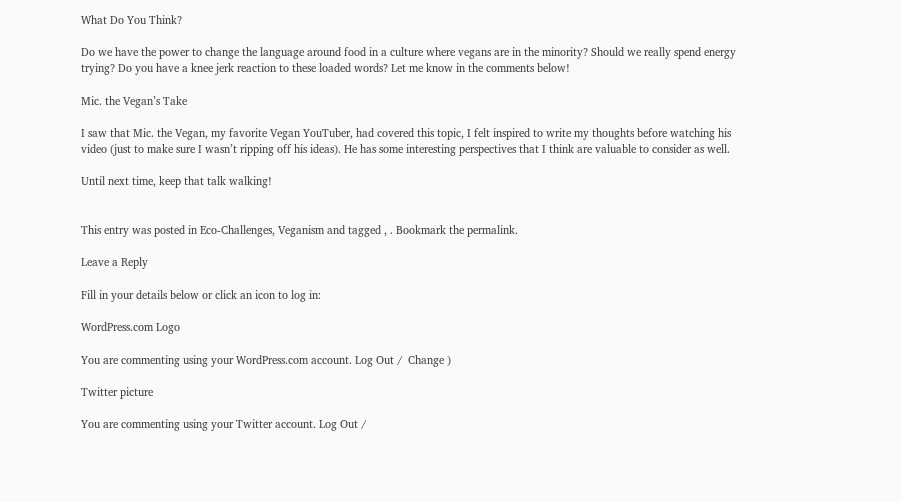What Do You Think?

Do we have the power to change the language around food in a culture where vegans are in the minority? Should we really spend energy trying? Do you have a knee jerk reaction to these loaded words? Let me know in the comments below!

Mic. the Vegan’s Take

I saw that Mic. the Vegan, my favorite Vegan YouTuber, had covered this topic, I felt inspired to write my thoughts before watching his video (just to make sure I wasn’t ripping off his ideas). He has some interesting perspectives that I think are valuable to consider as well.

Until next time, keep that talk walking!


This entry was posted in Eco-Challenges, Veganism and tagged , . Bookmark the permalink.

Leave a Reply

Fill in your details below or click an icon to log in:

WordPress.com Logo

You are commenting using your WordPress.com account. Log Out /  Change )

Twitter picture

You are commenting using your Twitter account. Log Out /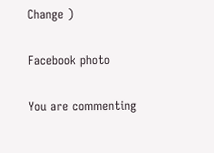Change )

Facebook photo

You are commenting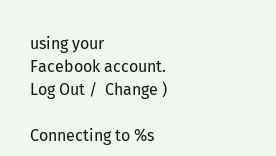using your Facebook account. Log Out /  Change )

Connecting to %s